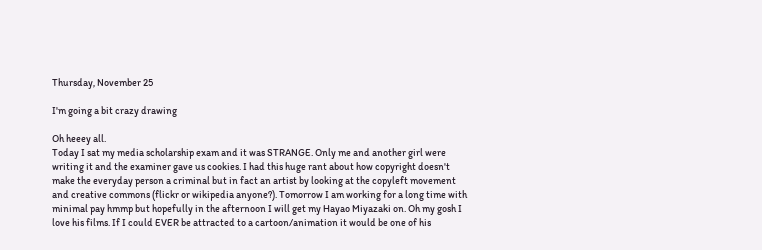Thursday, November 25

I'm going a bit crazy drawing

Oh heeey all.
Today I sat my media scholarship exam and it was STRANGE. Only me and another girl were writing it and the examiner gave us cookies. I had this huge rant about how copyright doesn't make the everyday person a criminal but in fact an artist by looking at the copyleft movement and creative commons (flickr or wikipedia anyone?). Tomorrow I am working for a long time with minimal pay hmmp but hopefully in the afternoon I will get my Hayao Miyazaki on. Oh my gosh I love his films. If I could EVER be attracted to a cartoon/animation it would be one of his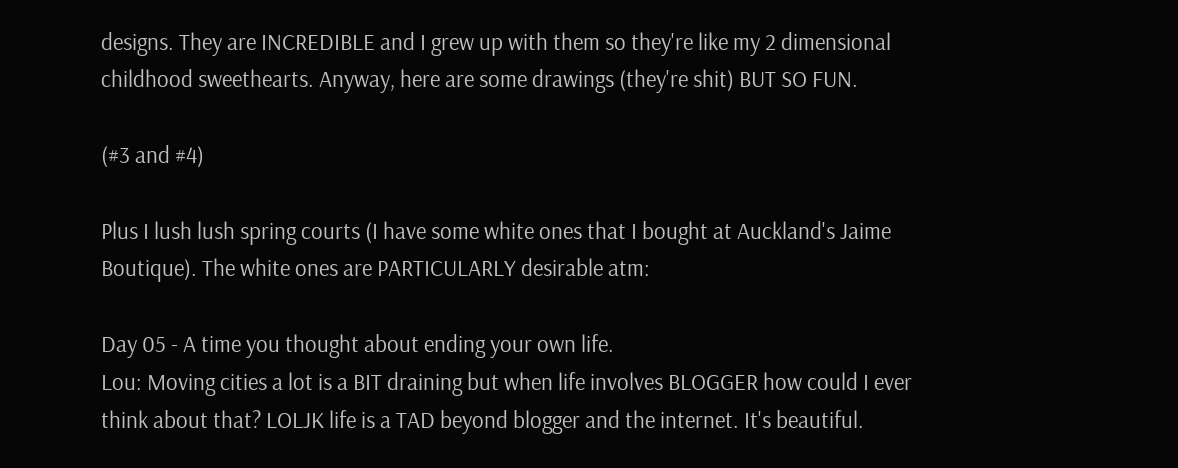designs. They are INCREDIBLE and I grew up with them so they're like my 2 dimensional childhood sweethearts. Anyway, here are some drawings (they're shit) BUT SO FUN.

(#3 and #4)

Plus I lush lush spring courts (I have some white ones that I bought at Auckland's Jaime Boutique). The white ones are PARTICULARLY desirable atm:

Day 05 - A time you thought about ending your own life.
Lou: Moving cities a lot is a BIT draining but when life involves BLOGGER how could I ever think about that? LOLJK life is a TAD beyond blogger and the internet. It's beautiful.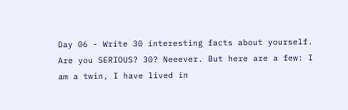Day 06 - Write 30 interesting facts about yourself.
Are you SERIOUS? 30? Neeever. But here are a few: I am a twin, I have lived in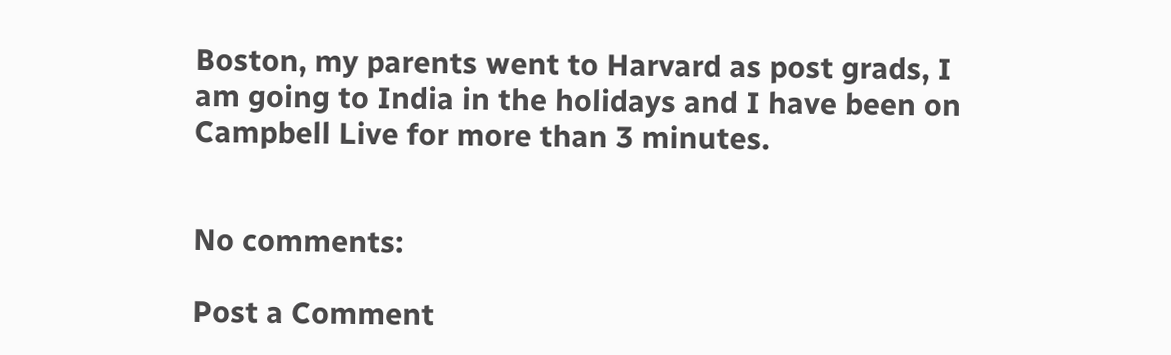Boston, my parents went to Harvard as post grads, I am going to India in the holidays and I have been on Campbell Live for more than 3 minutes.


No comments:

Post a Comment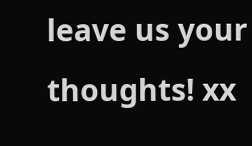leave us your thoughts! xx